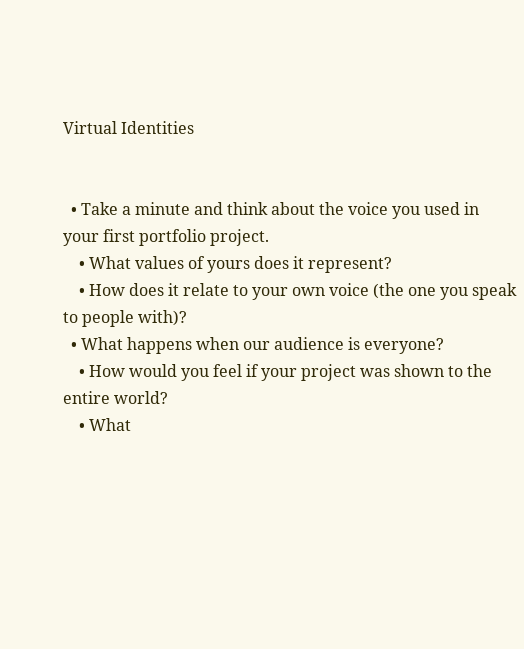Virtual Identities


  • Take a minute and think about the voice you used in your first portfolio project.
    • What values of yours does it represent?
    • How does it relate to your own voice (the one you speak to people with)?
  • What happens when our audience is everyone?
    • How would you feel if your project was shown to the entire world?
    • What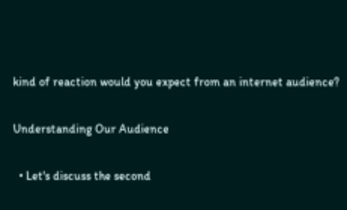kind of reaction would you expect from an internet audience?

Understanding Our Audience

  • Let's discuss the second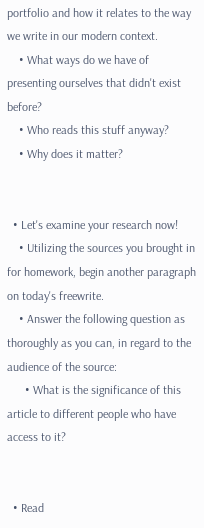portfolio and how it relates to the way we write in our modern context.
    • What ways do we have of presenting ourselves that didn't exist before?
    • Who reads this stuff anyway?
    • Why does it matter?


  • Let's examine your research now!
    • Utilizing the sources you brought in for homework, begin another paragraph on today's freewrite.
    • Answer the following question as thoroughly as you can, in regard to the audience of the source:
      • What is the significance of this article to different people who have access to it?


  • Read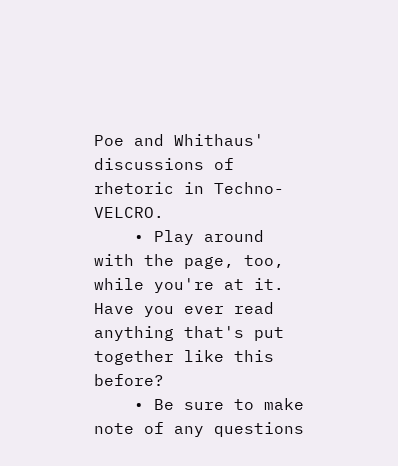Poe and Whithaus' discussions of rhetoric in Techno-VELCRO.
    • Play around with the page, too, while you're at it. Have you ever read anything that's put together like this before?
    • Be sure to make note of any questions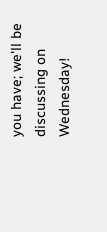you have; we'll be discussing on Wednesday!